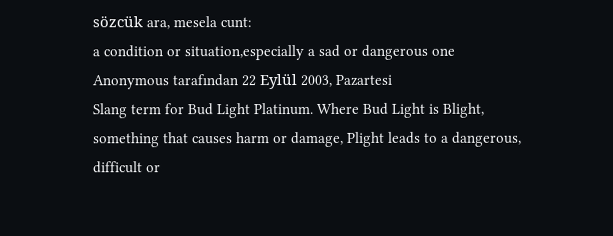sözcük ara, mesela cunt:
a condition or situation,especially a sad or dangerous one
Anonymous tarafından 22 Eylül 2003, Pazartesi
Slang term for Bud Light Platinum. Where Bud Light is Blight, something that causes harm or damage, Plight leads to a dangerous, difficult or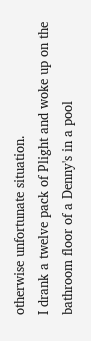otherwise unfortunate situation.
I drank a twelve pack of Plight and woke up on the bathroom floor of a Denny's in a pool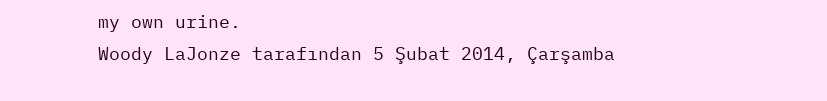my own urine.
Woody LaJonze tarafından 5 Şubat 2014, Çarşamba